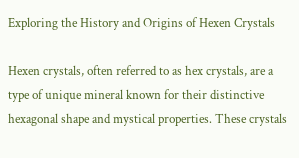Exploring the History and Origins of Hexen Crystals

Hexen crystals, often referred to as hex crystals, are a type of unique mineral known for their distinctive hexagonal shape and mystical properties. These crystals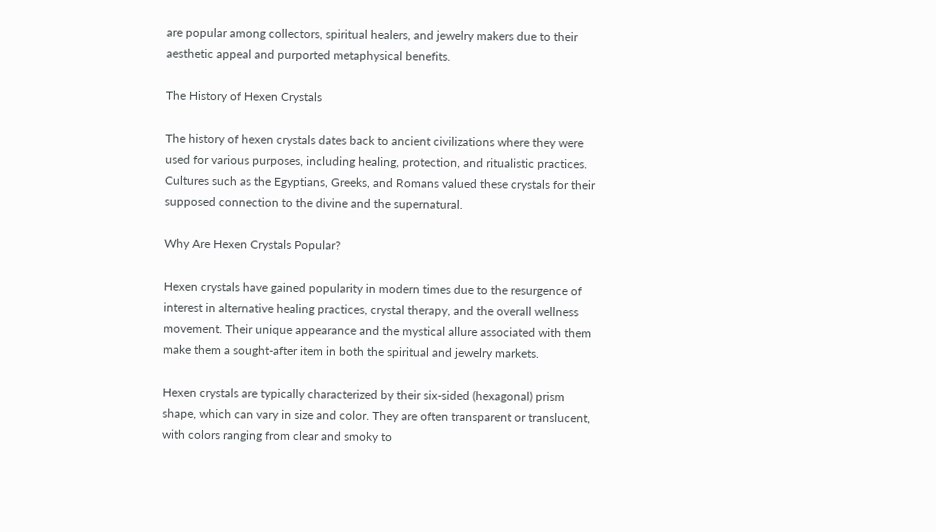are popular among collectors, spiritual healers, and jewelry makers due to their aesthetic appeal and purported metaphysical benefits.

The History of Hexen Crystals

The history of hexen crystals dates back to ancient civilizations where they were used for various purposes, including healing, protection, and ritualistic practices. Cultures such as the Egyptians, Greeks, and Romans valued these crystals for their supposed connection to the divine and the supernatural.

Why Are Hexen Crystals Popular?

Hexen crystals have gained popularity in modern times due to the resurgence of interest in alternative healing practices, crystal therapy, and the overall wellness movement. Their unique appearance and the mystical allure associated with them make them a sought-after item in both the spiritual and jewelry markets.

Hexen crystals are typically characterized by their six-sided (hexagonal) prism shape, which can vary in size and color. They are often transparent or translucent, with colors ranging from clear and smoky to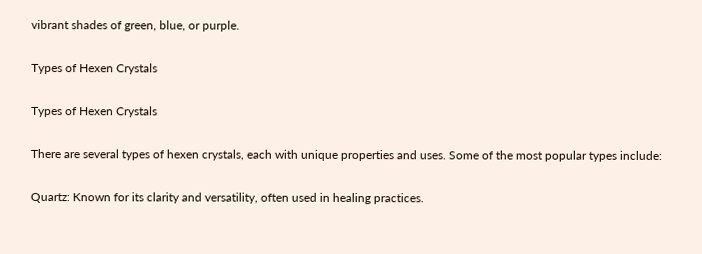vibrant shades of green, blue, or purple.

Types of Hexen Crystals

Types of Hexen Crystals

There are several types of hexen crystals, each with unique properties and uses. Some of the most popular types include:

Quartz: Known for its clarity and versatility, often used in healing practices.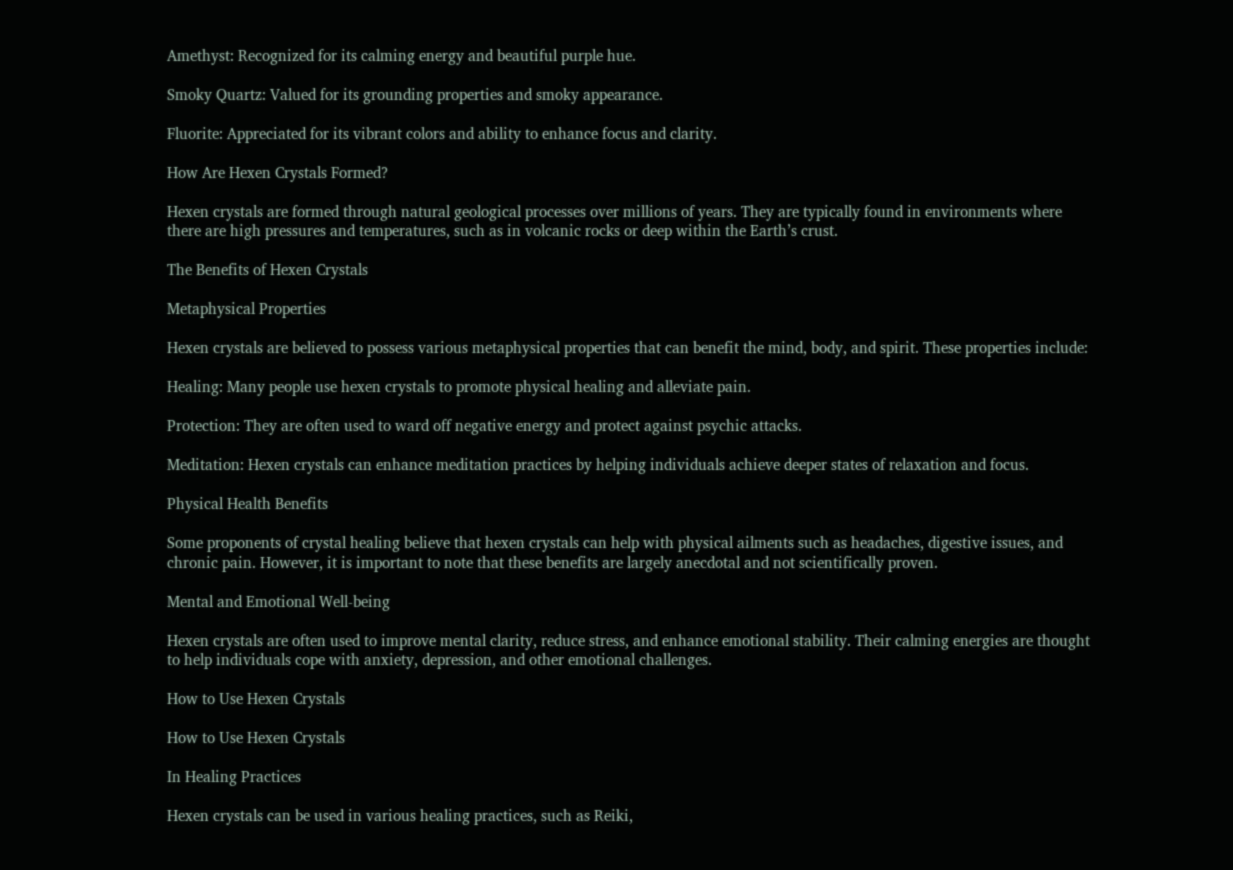Amethyst: Recognized for its calming energy and beautiful purple hue.

Smoky Quartz: Valued for its grounding properties and smoky appearance.

Fluorite: Appreciated for its vibrant colors and ability to enhance focus and clarity.

How Are Hexen Crystals Formed?

Hexen crystals are formed through natural geological processes over millions of years. They are typically found in environments where there are high pressures and temperatures, such as in volcanic rocks or deep within the Earth’s crust.

The Benefits of Hexen Crystals

Metaphysical Properties

Hexen crystals are believed to possess various metaphysical properties that can benefit the mind, body, and spirit. These properties include:

Healing: Many people use hexen crystals to promote physical healing and alleviate pain.

Protection: They are often used to ward off negative energy and protect against psychic attacks.

Meditation: Hexen crystals can enhance meditation practices by helping individuals achieve deeper states of relaxation and focus.

Physical Health Benefits

Some proponents of crystal healing believe that hexen crystals can help with physical ailments such as headaches, digestive issues, and chronic pain. However, it is important to note that these benefits are largely anecdotal and not scientifically proven.

Mental and Emotional Well-being

Hexen crystals are often used to improve mental clarity, reduce stress, and enhance emotional stability. Their calming energies are thought to help individuals cope with anxiety, depression, and other emotional challenges.

How to Use Hexen Crystals

How to Use Hexen Crystals

In Healing Practices

Hexen crystals can be used in various healing practices, such as Reiki,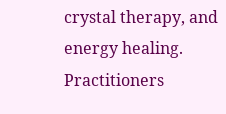crystal therapy, and energy healing. Practitioners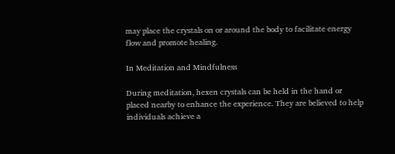may place the crystals on or around the body to facilitate energy flow and promote healing.

In Meditation and Mindfulness

During meditation, hexen crystals can be held in the hand or placed nearby to enhance the experience. They are believed to help individuals achieve a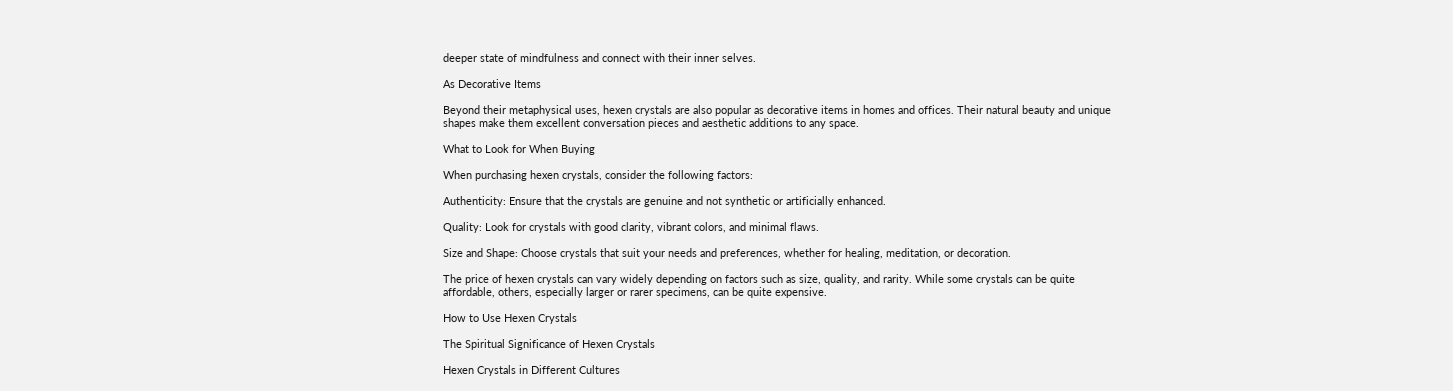deeper state of mindfulness and connect with their inner selves.

As Decorative Items

Beyond their metaphysical uses, hexen crystals are also popular as decorative items in homes and offices. Their natural beauty and unique shapes make them excellent conversation pieces and aesthetic additions to any space.

What to Look for When Buying

When purchasing hexen crystals, consider the following factors:

Authenticity: Ensure that the crystals are genuine and not synthetic or artificially enhanced.

Quality: Look for crystals with good clarity, vibrant colors, and minimal flaws.

Size and Shape: Choose crystals that suit your needs and preferences, whether for healing, meditation, or decoration.

The price of hexen crystals can vary widely depending on factors such as size, quality, and rarity. While some crystals can be quite affordable, others, especially larger or rarer specimens, can be quite expensive.

How to Use Hexen Crystals

The Spiritual Significance of Hexen Crystals

Hexen Crystals in Different Cultures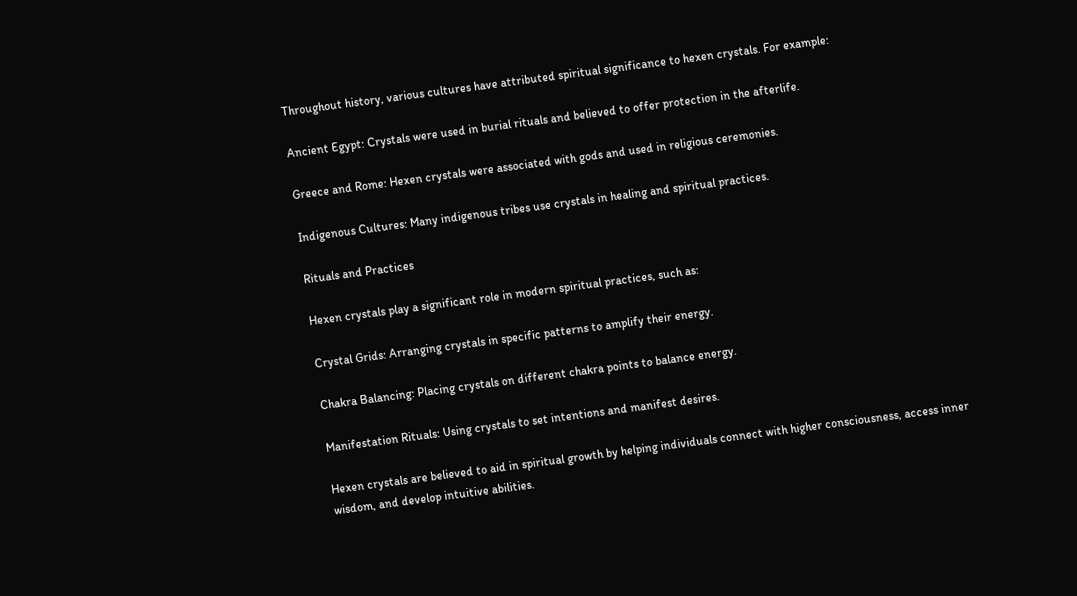Throughout history, various cultures have attributed spiritual significance to hexen crystals. For example:

Ancient Egypt: Crystals were used in burial rituals and believed to offer protection in the afterlife.

Greece and Rome: Hexen crystals were associated with gods and used in religious ceremonies.

Indigenous Cultures: Many indigenous tribes use crystals in healing and spiritual practices.

Rituals and Practices

Hexen crystals play a significant role in modern spiritual practices, such as:

Crystal Grids: Arranging crystals in specific patterns to amplify their energy.

Chakra Balancing: Placing crystals on different chakra points to balance energy.

Manifestation Rituals: Using crystals to set intentions and manifest desires.

Hexen crystals are believed to aid in spiritual growth by helping individuals connect with higher consciousness, access inner wisdom, and develop intuitive abilities.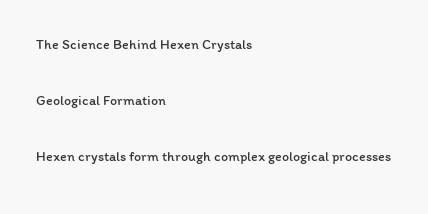The Science Behind Hexen Crystals

Geological Formation

Hexen crystals form through complex geological processes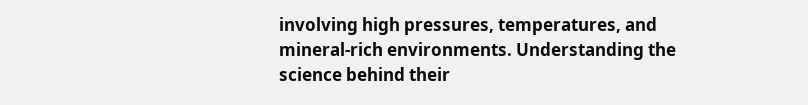involving high pressures, temperatures, and mineral-rich environments. Understanding the science behind their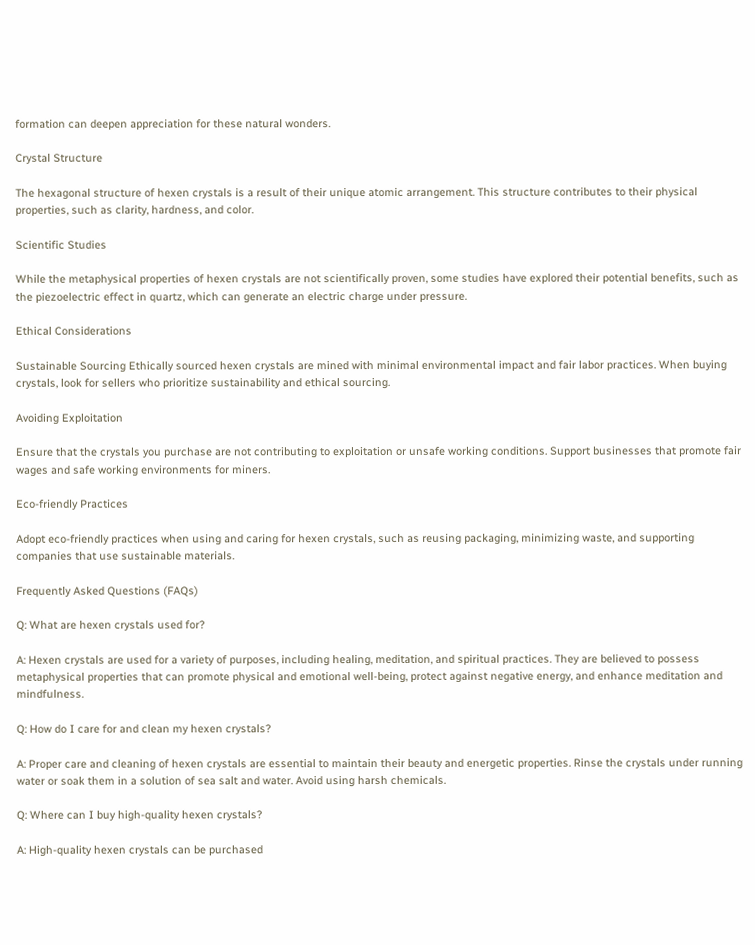formation can deepen appreciation for these natural wonders.

Crystal Structure

The hexagonal structure of hexen crystals is a result of their unique atomic arrangement. This structure contributes to their physical properties, such as clarity, hardness, and color.

Scientific Studies

While the metaphysical properties of hexen crystals are not scientifically proven, some studies have explored their potential benefits, such as the piezoelectric effect in quartz, which can generate an electric charge under pressure.

Ethical Considerations

Sustainable Sourcing Ethically sourced hexen crystals are mined with minimal environmental impact and fair labor practices. When buying crystals, look for sellers who prioritize sustainability and ethical sourcing.

Avoiding Exploitation

Ensure that the crystals you purchase are not contributing to exploitation or unsafe working conditions. Support businesses that promote fair wages and safe working environments for miners.

Eco-friendly Practices

Adopt eco-friendly practices when using and caring for hexen crystals, such as reusing packaging, minimizing waste, and supporting companies that use sustainable materials.

Frequently Asked Questions (FAQs)

Q: What are hexen crystals used for?

A: Hexen crystals are used for a variety of purposes, including healing, meditation, and spiritual practices. They are believed to possess metaphysical properties that can promote physical and emotional well-being, protect against negative energy, and enhance meditation and mindfulness.

Q: How do I care for and clean my hexen crystals?

A: Proper care and cleaning of hexen crystals are essential to maintain their beauty and energetic properties. Rinse the crystals under running water or soak them in a solution of sea salt and water. Avoid using harsh chemicals.

Q: Where can I buy high-quality hexen crystals?

A: High-quality hexen crystals can be purchased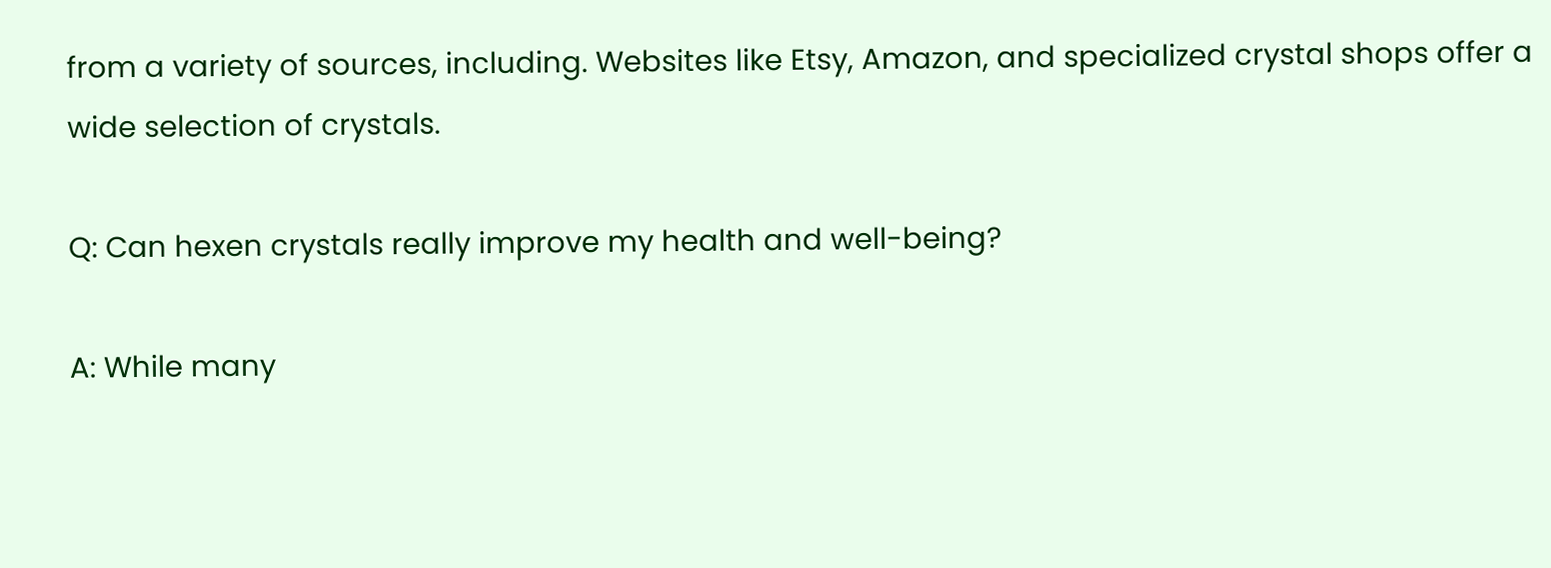from a variety of sources, including. Websites like Etsy, Amazon, and specialized crystal shops offer a wide selection of crystals.

Q: Can hexen crystals really improve my health and well-being?

A: While many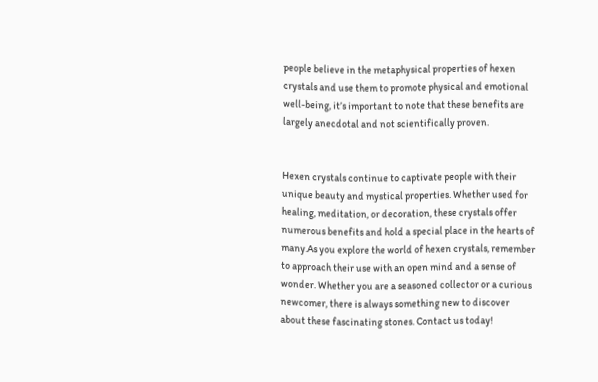people believe in the metaphysical properties of hexen crystals and use them to promote physical and emotional well-being, it’s important to note that these benefits are largely anecdotal and not scientifically proven.


Hexen crystals continue to captivate people with their unique beauty and mystical properties. Whether used for healing, meditation, or decoration, these crystals offer numerous benefits and hold a special place in the hearts of many.As you explore the world of hexen crystals, remember to approach their use with an open mind and a sense of wonder. Whether you are a seasoned collector or a curious newcomer, there is always something new to discover about these fascinating stones. Contact us today!